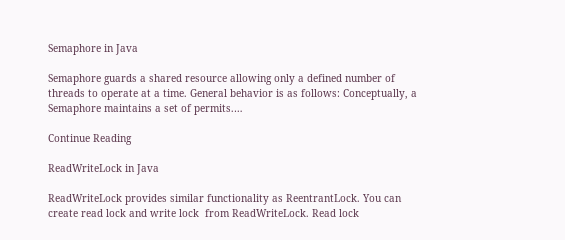Semaphore in Java

Semaphore guards a shared resource allowing only a defined number of threads to operate at a time. General behavior is as follows: Conceptually, a Semaphore maintains a set of permits.…

Continue Reading

ReadWriteLock in Java

ReadWriteLock provides similar functionality as ReentrantLock. You can create read lock and write lock  from ReadWriteLock. Read lock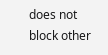does not block other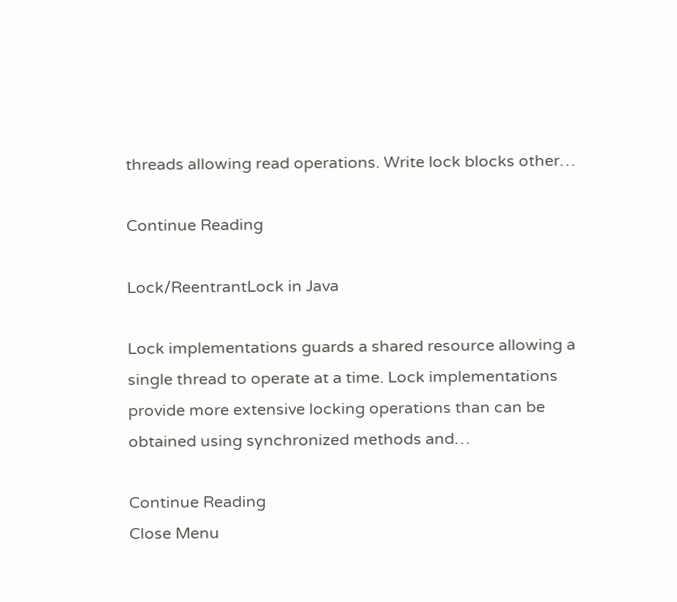threads allowing read operations. Write lock blocks other…

Continue Reading

Lock/ReentrantLock in Java

Lock implementations guards a shared resource allowing a single thread to operate at a time. Lock implementations provide more extensive locking operations than can be obtained using synchronized methods and…

Continue Reading
Close Menu